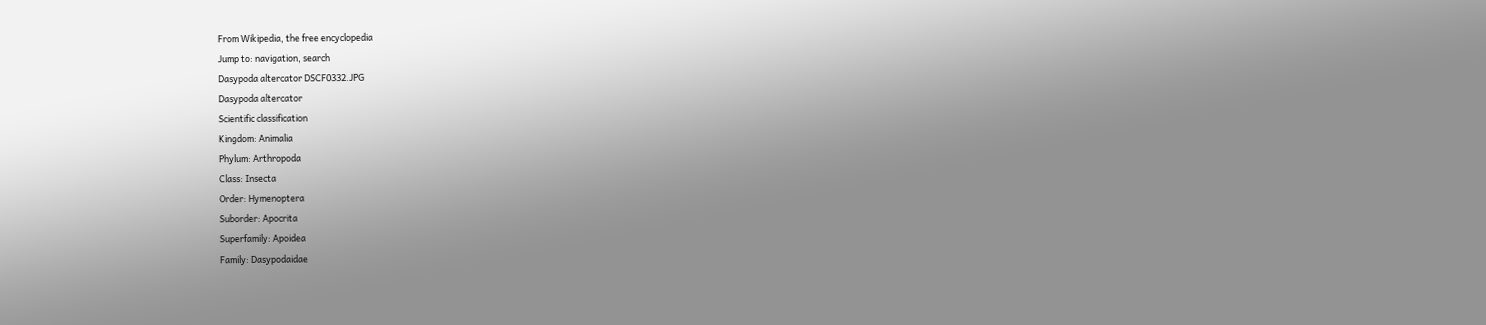From Wikipedia, the free encyclopedia
Jump to: navigation, search
Dasypoda altercator DSCF0332.JPG
Dasypoda altercator
Scientific classification
Kingdom: Animalia
Phylum: Arthropoda
Class: Insecta
Order: Hymenoptera
Suborder: Apocrita
Superfamily: Apoidea
Family: Dasypodaidae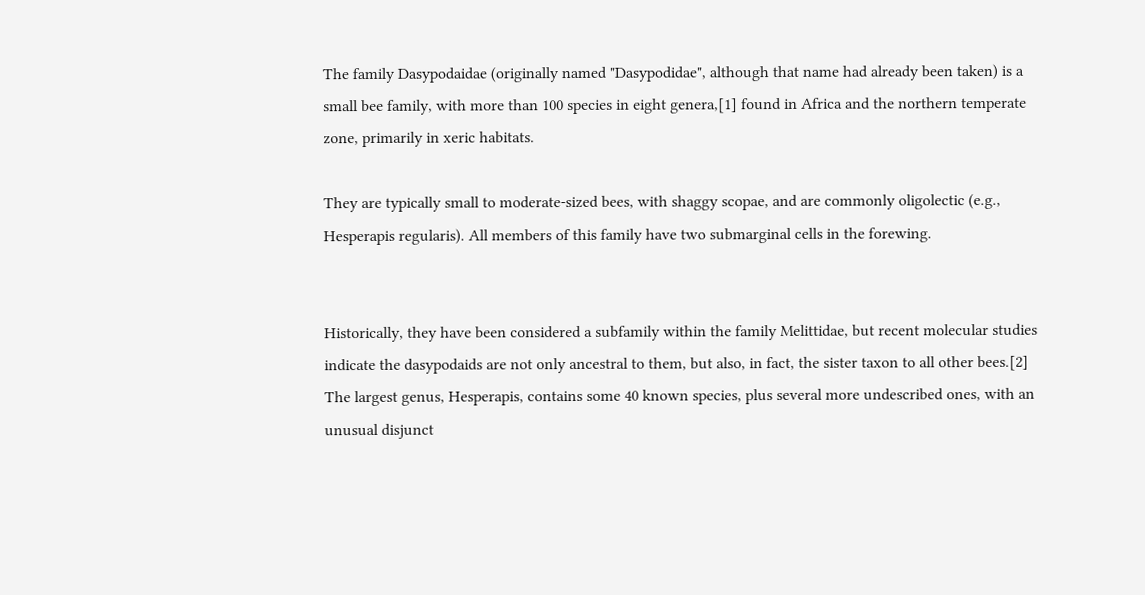The family Dasypodaidae (originally named "Dasypodidae", although that name had already been taken) is a small bee family, with more than 100 species in eight genera,[1] found in Africa and the northern temperate zone, primarily in xeric habitats.

They are typically small to moderate-sized bees, with shaggy scopae, and are commonly oligolectic (e.g., Hesperapis regularis). All members of this family have two submarginal cells in the forewing.


Historically, they have been considered a subfamily within the family Melittidae, but recent molecular studies indicate the dasypodaids are not only ancestral to them, but also, in fact, the sister taxon to all other bees.[2] The largest genus, Hesperapis, contains some 40 known species, plus several more undescribed ones, with an unusual disjunct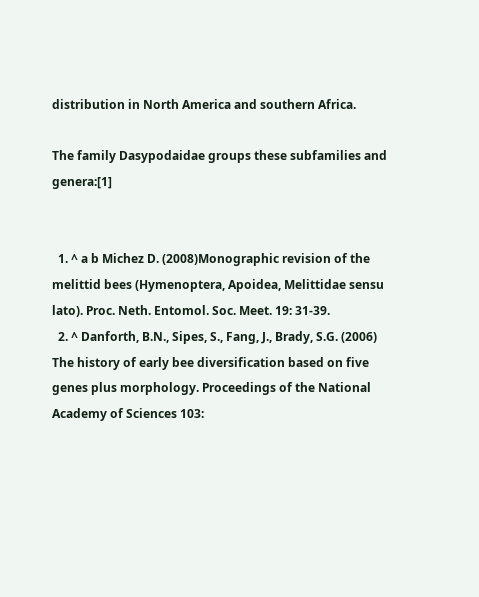distribution in North America and southern Africa.

The family Dasypodaidae groups these subfamilies and genera:[1]


  1. ^ a b Michez D. (2008)Monographic revision of the melittid bees (Hymenoptera, Apoidea, Melittidae sensu lato). Proc. Neth. Entomol. Soc. Meet. 19: 31-39.
  2. ^ Danforth, B.N., Sipes, S., Fang, J., Brady, S.G. (2006) The history of early bee diversification based on five genes plus morphology. Proceedings of the National Academy of Sciences 103: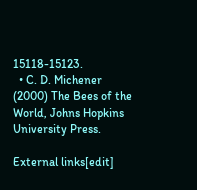15118-15123.
  • C. D. Michener (2000) The Bees of the World, Johns Hopkins University Press.

External links[edit]